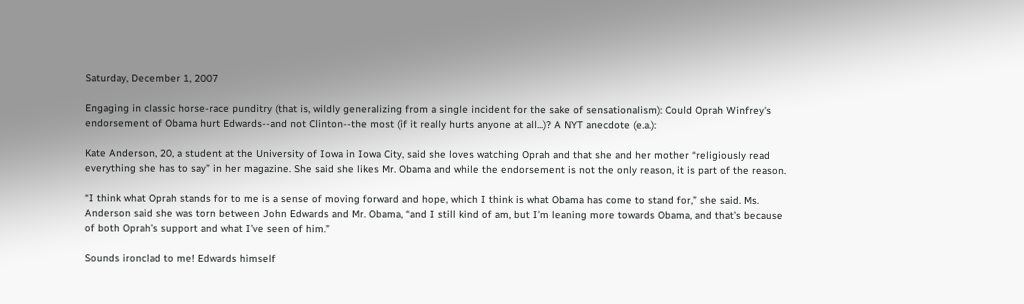Saturday, December 1, 2007

Engaging in classic horse-race punditry (that is, wildly generalizing from a single incident for the sake of sensationalism): Could Oprah Winfrey's endorsement of Obama hurt Edwards--and not Clinton--the most (if it really hurts anyone at all...)? A NYT anecdote (e.a.):

Kate Anderson, 20, a student at the University of Iowa in Iowa City, said she loves watching Oprah and that she and her mother “religiously read everything she has to say” in her magazine. She said she likes Mr. Obama and while the endorsement is not the only reason, it is part of the reason.

“I think what Oprah stands for to me is a sense of moving forward and hope, which I think is what Obama has come to stand for,” she said. Ms. Anderson said she was torn between John Edwards and Mr. Obama, “and I still kind of am, but I’m leaning more towards Obama, and that’s because of both Oprah’s support and what I’ve seen of him.”

Sounds ironclad to me! Edwards himself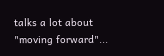talks a lot about "moving forward"...